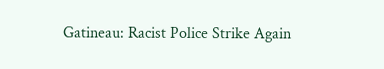Gatineau: Racist Police Strike Again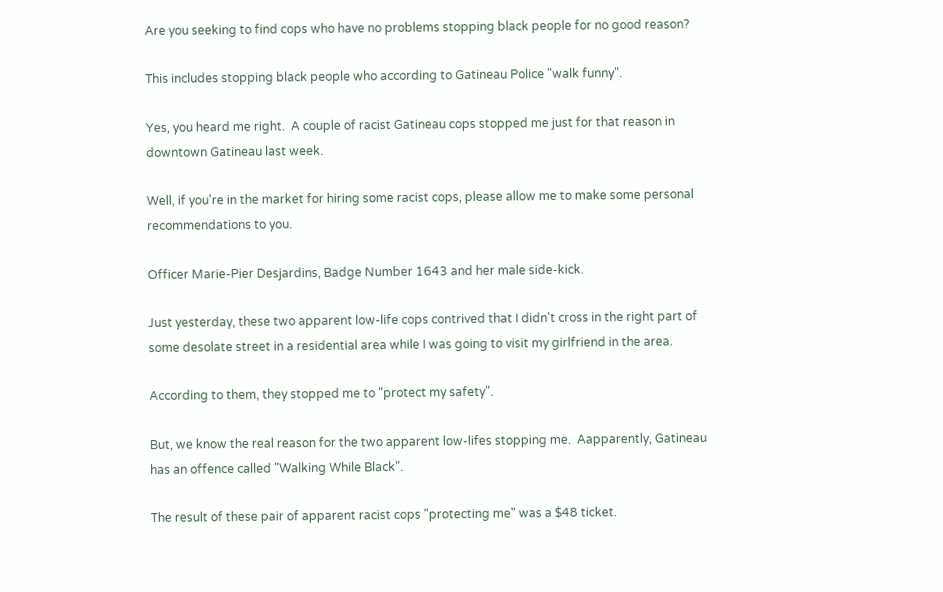Are you seeking to find cops who have no problems stopping black people for no good reason?

This includes stopping black people who according to Gatineau Police "walk funny".

Yes, you heard me right.  A couple of racist Gatineau cops stopped me just for that reason in downtown Gatineau last week.

Well, if you're in the market for hiring some racist cops, please allow me to make some personal recommendations to you.

Officer Marie-Pier Desjardins, Badge Number 1643 and her male side-kick.

Just yesterday, these two apparent low-life cops contrived that I didn't cross in the right part of some desolate street in a residential area while I was going to visit my girlfriend in the area.

According to them, they stopped me to "protect my safety".

But, we know the real reason for the two apparent low-lifes stopping me.  Aapparently, Gatineau has an offence called "Walking While Black".

The result of these pair of apparent racist cops "protecting me" was a $48 ticket.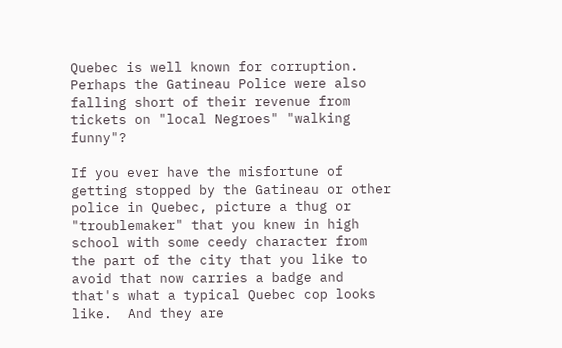Quebec is well known for corruption.  Perhaps the Gatineau Police were also falling short of their revenue from tickets on "local Negroes" "walking funny"?

If you ever have the misfortune of getting stopped by the Gatineau or other police in Quebec, picture a thug or "troublemaker" that you knew in high school with some ceedy character from the part of the city that you like to avoid that now carries a badge and that's what a typical Quebec cop looks like.  And they are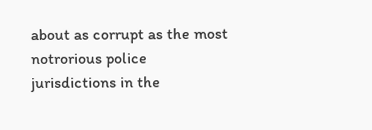about as corrupt as the most notrorious police jurisdictions in the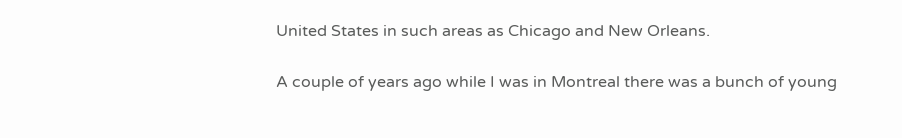United States in such areas as Chicago and New Orleans.

A couple of years ago while I was in Montreal there was a bunch of young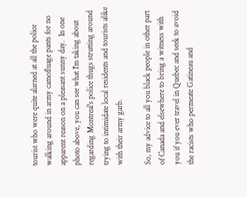tourist who were quite alarned at all the police walking around in army camofluage pants for no apparent reason on a pleasant sunny day.  In one photo above, you can see what I'm taking about regarding Montreal's police thugs strutting around trying to intimidate local residents and tourists alike with their army garb.

So, my advice to all you black people in other part of Canada and elsewhere to bring a witness with you if you ever travel in Quebec and seek to avoid the racists who permeate Gatineau and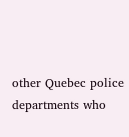other Quebec police departments who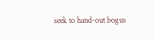seek to hand-out bogus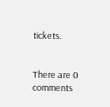tickets.


There are 0 comments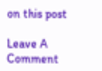on this post

Leave A Comment